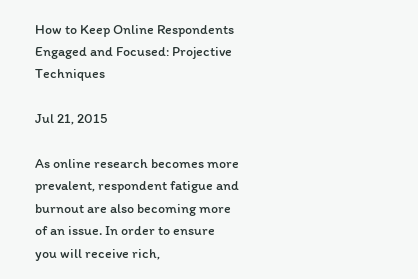How to Keep Online Respondents Engaged and Focused: Projective Techniques

Jul 21, 2015

As online research becomes more prevalent, respondent fatigue and burnout are also becoming more of an issue. In order to ensure you will receive rich,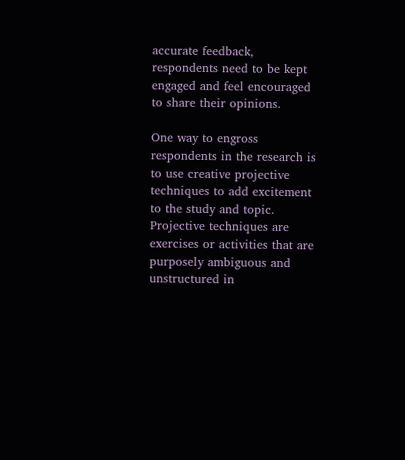accurate feedback, respondents need to be kept engaged and feel encouraged to share their opinions.

One way to engross respondents in the research is to use creative projective techniques to add excitement to the study and topic. Projective techniques are exercises or activities that are purposely ambiguous and unstructured in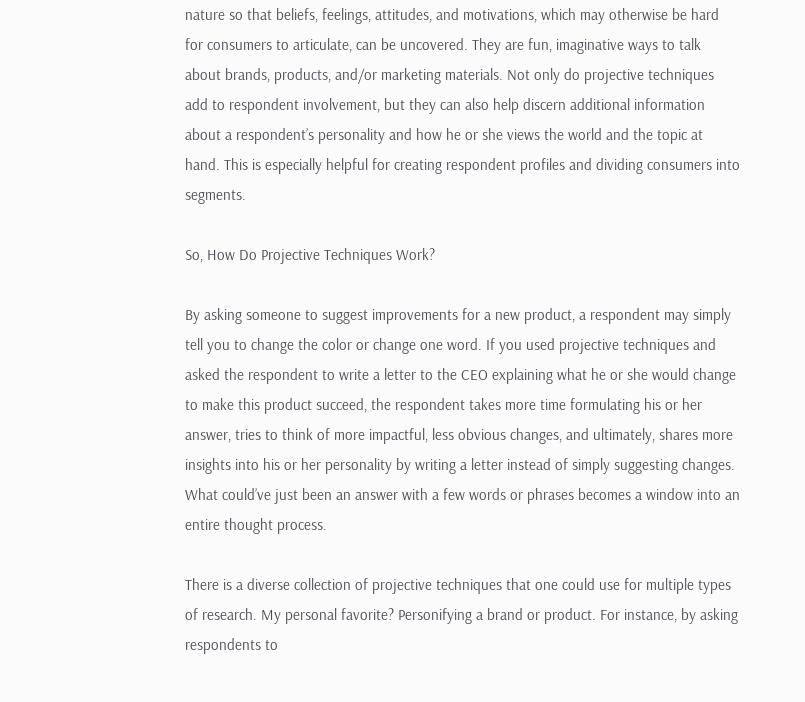nature so that beliefs, feelings, attitudes, and motivations, which may otherwise be hard for consumers to articulate, can be uncovered. They are fun, imaginative ways to talk about brands, products, and/or marketing materials. Not only do projective techniques add to respondent involvement, but they can also help discern additional information about a respondent’s personality and how he or she views the world and the topic at hand. This is especially helpful for creating respondent profiles and dividing consumers into segments.

So, How Do Projective Techniques Work?

By asking someone to suggest improvements for a new product, a respondent may simply tell you to change the color or change one word. If you used projective techniques and asked the respondent to write a letter to the CEO explaining what he or she would change to make this product succeed, the respondent takes more time formulating his or her answer, tries to think of more impactful, less obvious changes, and ultimately, shares more insights into his or her personality by writing a letter instead of simply suggesting changes. What could’ve just been an answer with a few words or phrases becomes a window into an entire thought process.

There is a diverse collection of projective techniques that one could use for multiple types of research. My personal favorite? Personifying a brand or product. For instance, by asking respondents to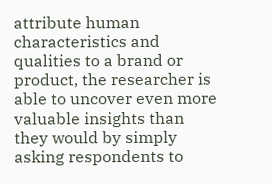attribute human characteristics and qualities to a brand or product, the researcher is able to uncover even more valuable insights than they would by simply asking respondents to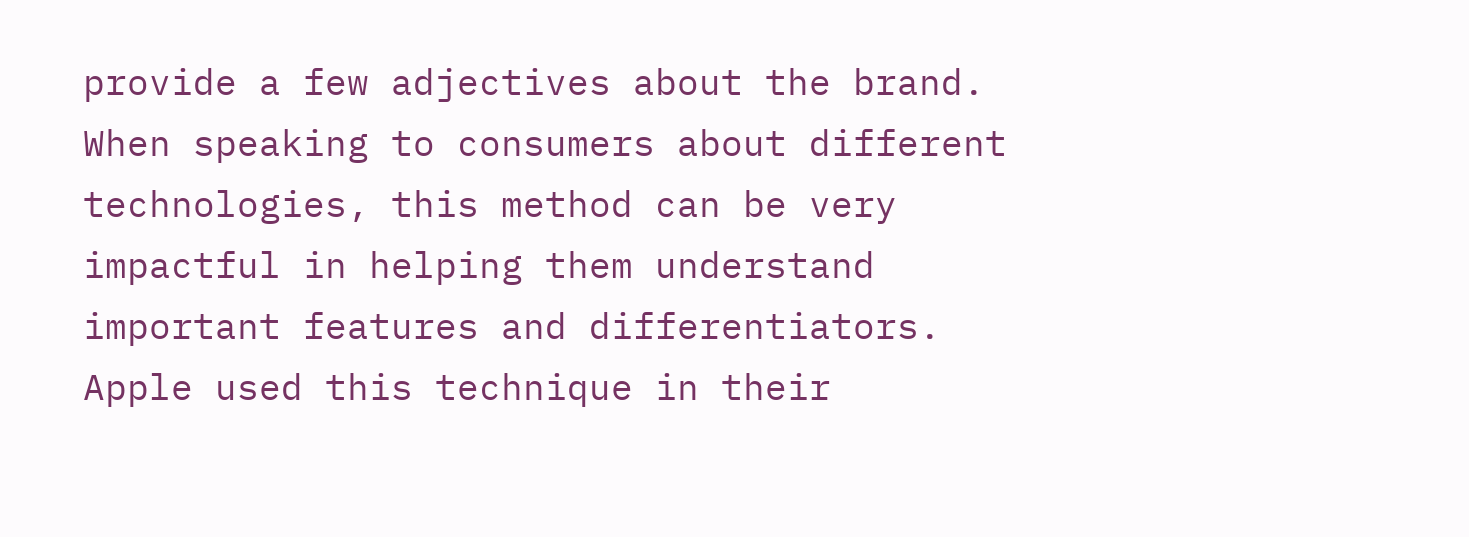provide a few adjectives about the brand. When speaking to consumers about different technologies, this method can be very impactful in helping them understand important features and differentiators. Apple used this technique in their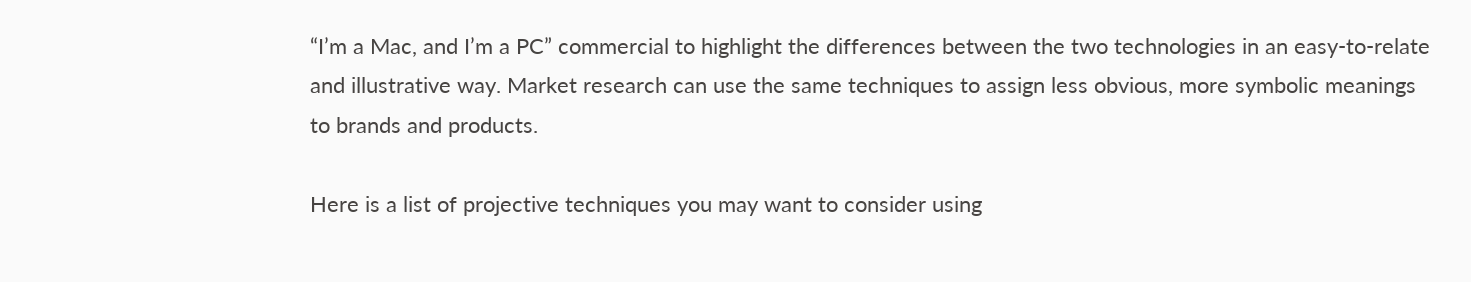“I’m a Mac, and I’m a PC” commercial to highlight the differences between the two technologies in an easy-to-relate and illustrative way. Market research can use the same techniques to assign less obvious, more symbolic meanings to brands and products.

Here is a list of projective techniques you may want to consider using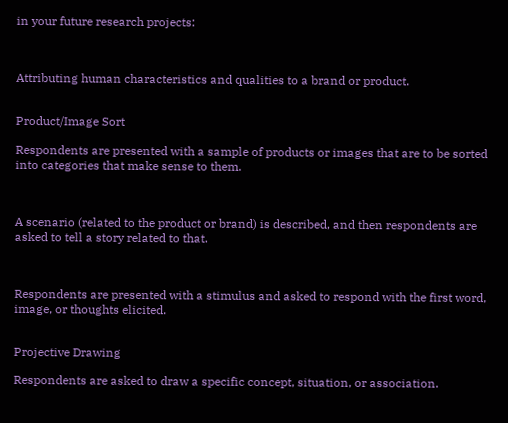in your future research projects:



Attributing human characteristics and qualities to a brand or product.


Product/Image Sort

Respondents are presented with a sample of products or images that are to be sorted into categories that make sense to them.



A scenario (related to the product or brand) is described, and then respondents are asked to tell a story related to that.



Respondents are presented with a stimulus and asked to respond with the first word, image, or thoughts elicited.


Projective Drawing

Respondents are asked to draw a specific concept, situation, or association.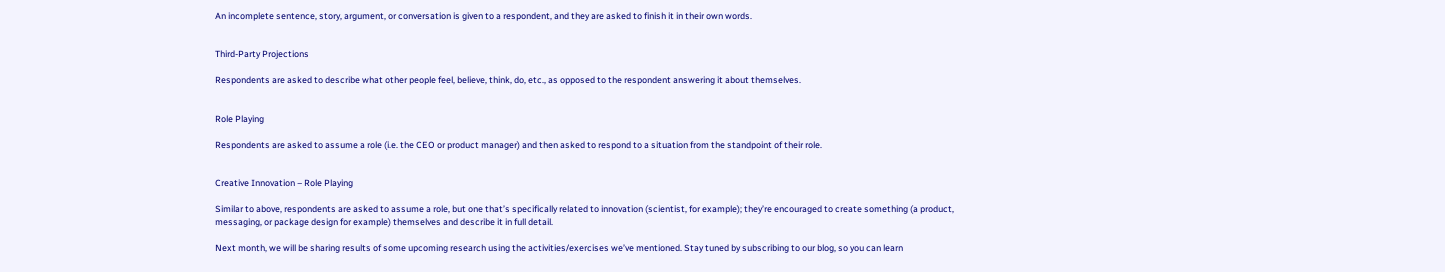An incomplete sentence, story, argument, or conversation is given to a respondent, and they are asked to finish it in their own words.


Third-Party Projections

Respondents are asked to describe what other people feel, believe, think, do, etc., as opposed to the respondent answering it about themselves.


Role Playing

Respondents are asked to assume a role (i.e. the CEO or product manager) and then asked to respond to a situation from the standpoint of their role.


Creative Innovation – Role Playing

Similar to above, respondents are asked to assume a role, but one that’s specifically related to innovation (scientist, for example); they’re encouraged to create something (a product, messaging, or package design for example) themselves and describe it in full detail.

Next month, we will be sharing results of some upcoming research using the activities/exercises we’ve mentioned. Stay tuned by subscribing to our blog, so you can learn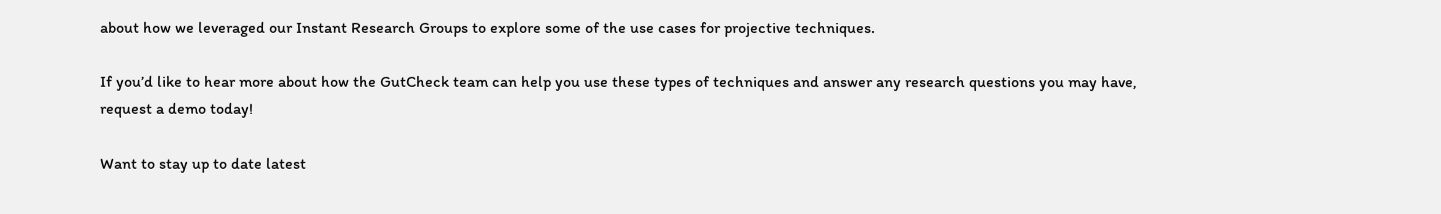about how we leveraged our Instant Research Groups to explore some of the use cases for projective techniques.

If you’d like to hear more about how the GutCheck team can help you use these types of techniques and answer any research questions you may have, request a demo today!

Want to stay up to date latest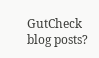GutCheck blog posts?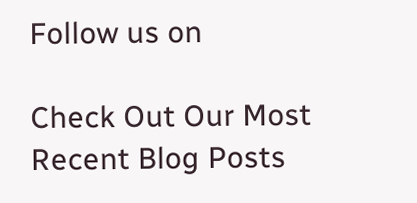Follow us on

Check Out Our Most Recent Blog Posts